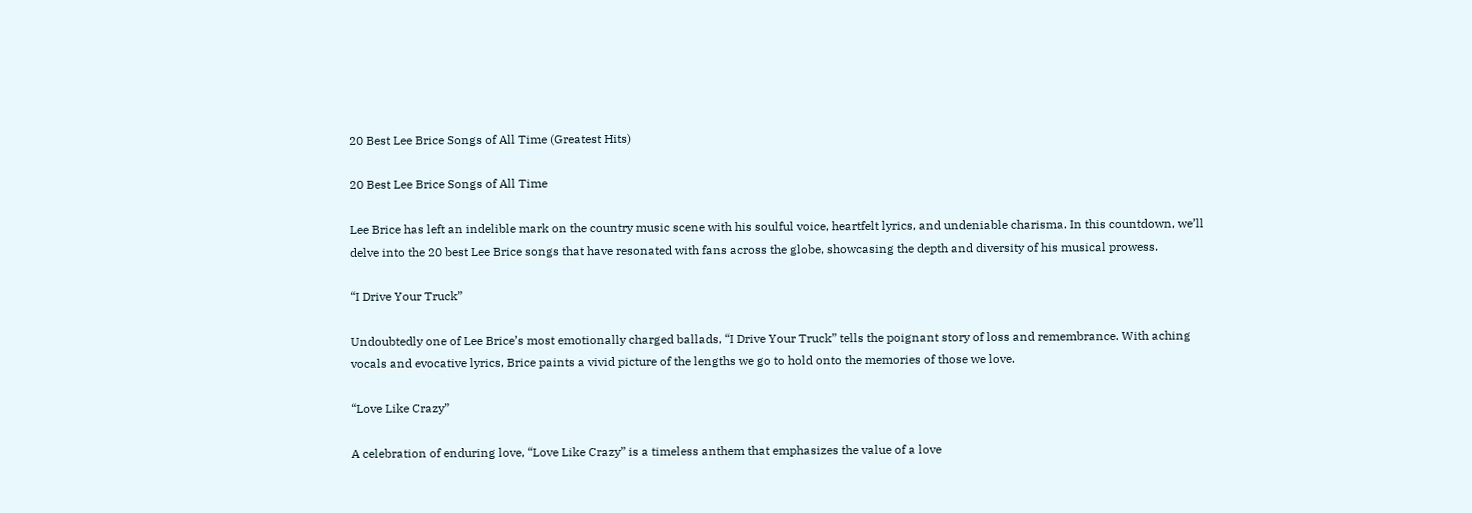20 Best Lee Brice Songs of All Time (Greatest Hits)

20 Best Lee Brice Songs of All Time

Lee Brice has left an indelible mark on the country music scene with his soulful voice, heartfelt lyrics, and undeniable charisma. In this countdown, we’ll delve into the 20 best Lee Brice songs that have resonated with fans across the globe, showcasing the depth and diversity of his musical prowess.

“I Drive Your Truck”

Undoubtedly one of Lee Brice’s most emotionally charged ballads, “I Drive Your Truck” tells the poignant story of loss and remembrance. With aching vocals and evocative lyrics, Brice paints a vivid picture of the lengths we go to hold onto the memories of those we love.

“Love Like Crazy”

A celebration of enduring love, “Love Like Crazy” is a timeless anthem that emphasizes the value of a love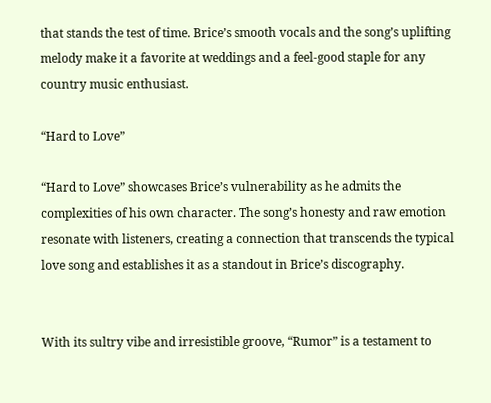that stands the test of time. Brice’s smooth vocals and the song’s uplifting melody make it a favorite at weddings and a feel-good staple for any country music enthusiast.

“Hard to Love”

“Hard to Love” showcases Brice’s vulnerability as he admits the complexities of his own character. The song’s honesty and raw emotion resonate with listeners, creating a connection that transcends the typical love song and establishes it as a standout in Brice’s discography.


With its sultry vibe and irresistible groove, “Rumor” is a testament to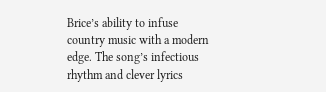Brice’s ability to infuse country music with a modern edge. The song’s infectious rhythm and clever lyrics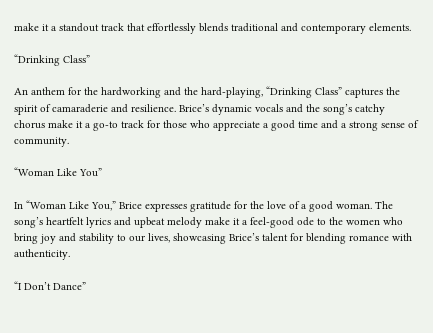make it a standout track that effortlessly blends traditional and contemporary elements.

“Drinking Class”

An anthem for the hardworking and the hard-playing, “Drinking Class” captures the spirit of camaraderie and resilience. Brice’s dynamic vocals and the song’s catchy chorus make it a go-to track for those who appreciate a good time and a strong sense of community.

“Woman Like You”

In “Woman Like You,” Brice expresses gratitude for the love of a good woman. The song’s heartfelt lyrics and upbeat melody make it a feel-good ode to the women who bring joy and stability to our lives, showcasing Brice’s talent for blending romance with authenticity.

“I Don’t Dance”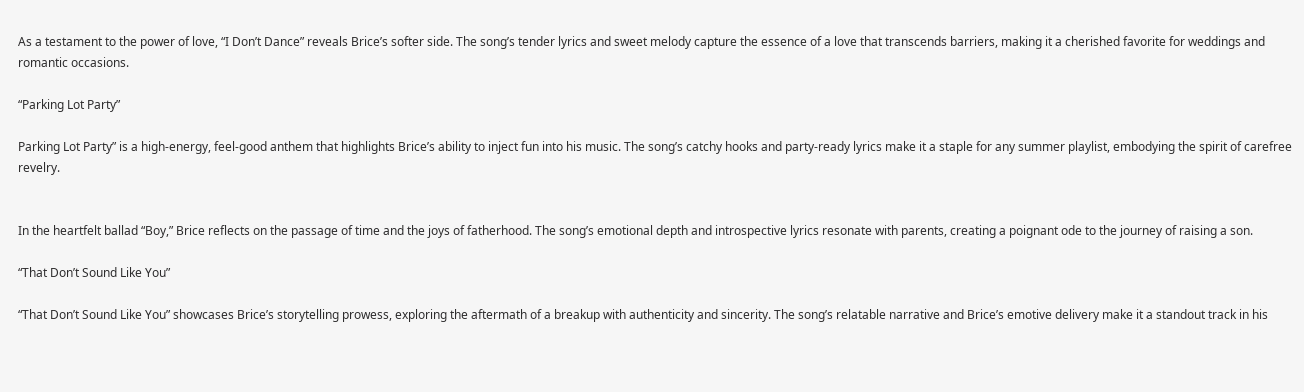As a testament to the power of love, “I Don’t Dance” reveals Brice’s softer side. The song’s tender lyrics and sweet melody capture the essence of a love that transcends barriers, making it a cherished favorite for weddings and romantic occasions.

“Parking Lot Party”

Parking Lot Party” is a high-energy, feel-good anthem that highlights Brice’s ability to inject fun into his music. The song’s catchy hooks and party-ready lyrics make it a staple for any summer playlist, embodying the spirit of carefree revelry.


In the heartfelt ballad “Boy,” Brice reflects on the passage of time and the joys of fatherhood. The song’s emotional depth and introspective lyrics resonate with parents, creating a poignant ode to the journey of raising a son.

“That Don’t Sound Like You”

“That Don’t Sound Like You” showcases Brice’s storytelling prowess, exploring the aftermath of a breakup with authenticity and sincerity. The song’s relatable narrative and Brice’s emotive delivery make it a standout track in his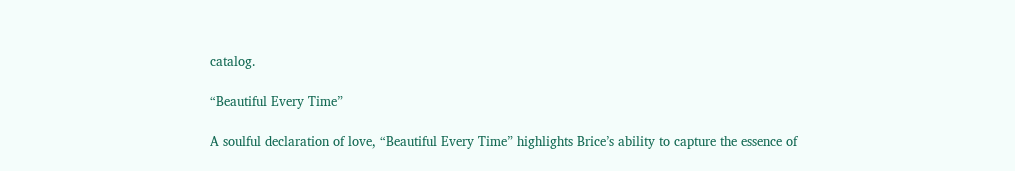catalog.

“Beautiful Every Time”

A soulful declaration of love, “Beautiful Every Time” highlights Brice’s ability to capture the essence of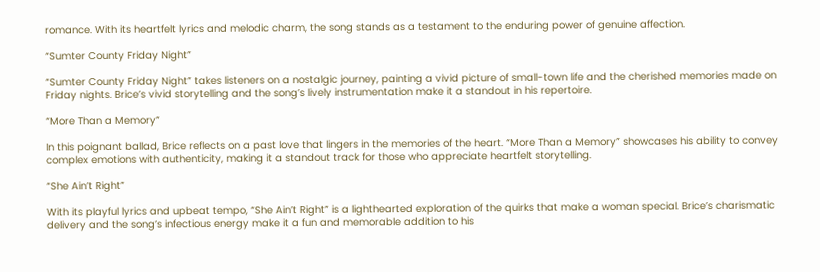romance. With its heartfelt lyrics and melodic charm, the song stands as a testament to the enduring power of genuine affection.

“Sumter County Friday Night”

“Sumter County Friday Night” takes listeners on a nostalgic journey, painting a vivid picture of small-town life and the cherished memories made on Friday nights. Brice’s vivid storytelling and the song’s lively instrumentation make it a standout in his repertoire.

“More Than a Memory”

In this poignant ballad, Brice reflects on a past love that lingers in the memories of the heart. “More Than a Memory” showcases his ability to convey complex emotions with authenticity, making it a standout track for those who appreciate heartfelt storytelling.

“She Ain’t Right”

With its playful lyrics and upbeat tempo, “She Ain’t Right” is a lighthearted exploration of the quirks that make a woman special. Brice’s charismatic delivery and the song’s infectious energy make it a fun and memorable addition to his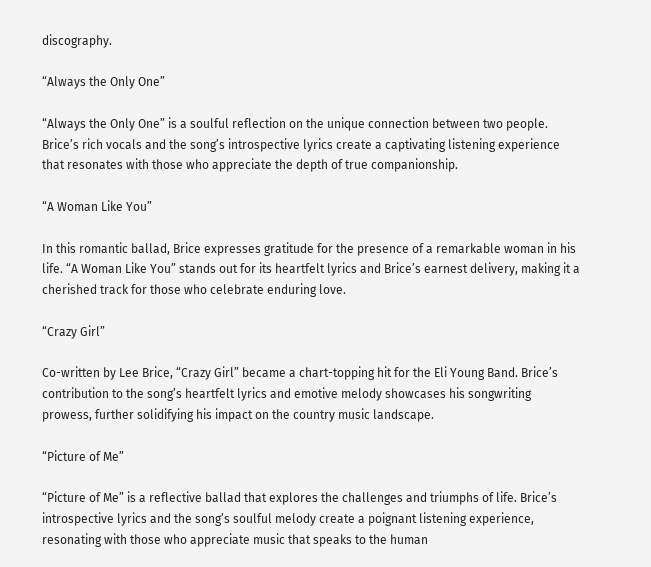discography.

“Always the Only One”

“Always the Only One” is a soulful reflection on the unique connection between two people. Brice’s rich vocals and the song’s introspective lyrics create a captivating listening experience that resonates with those who appreciate the depth of true companionship.

“A Woman Like You”

In this romantic ballad, Brice expresses gratitude for the presence of a remarkable woman in his life. “A Woman Like You” stands out for its heartfelt lyrics and Brice’s earnest delivery, making it a cherished track for those who celebrate enduring love.

“Crazy Girl”

Co-written by Lee Brice, “Crazy Girl” became a chart-topping hit for the Eli Young Band. Brice’s contribution to the song’s heartfelt lyrics and emotive melody showcases his songwriting prowess, further solidifying his impact on the country music landscape.

“Picture of Me”

“Picture of Me” is a reflective ballad that explores the challenges and triumphs of life. Brice’s introspective lyrics and the song’s soulful melody create a poignant listening experience, resonating with those who appreciate music that speaks to the human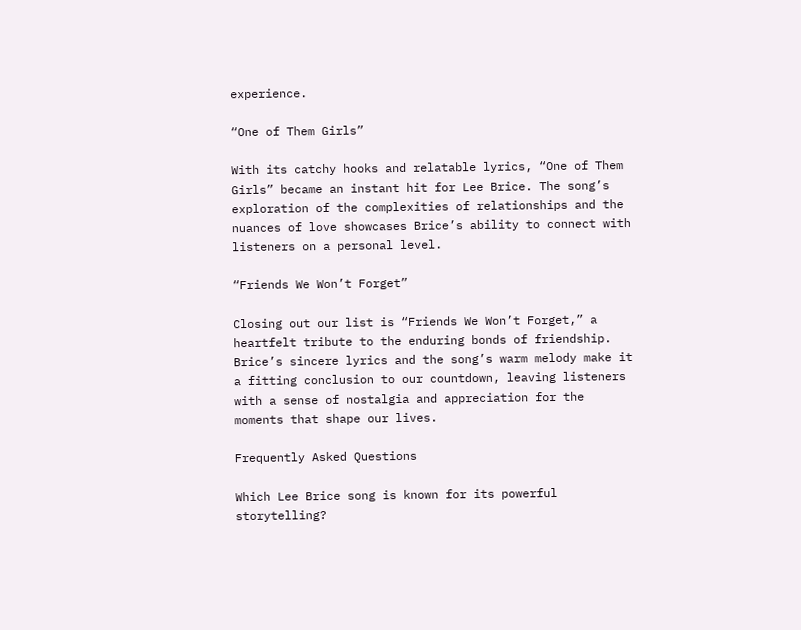experience.

“One of Them Girls”

With its catchy hooks and relatable lyrics, “One of Them Girls” became an instant hit for Lee Brice. The song’s exploration of the complexities of relationships and the nuances of love showcases Brice’s ability to connect with listeners on a personal level.

“Friends We Won’t Forget”

Closing out our list is “Friends We Won’t Forget,” a heartfelt tribute to the enduring bonds of friendship. Brice’s sincere lyrics and the song’s warm melody make it a fitting conclusion to our countdown, leaving listeners with a sense of nostalgia and appreciation for the moments that shape our lives.

Frequently Asked Questions

Which Lee Brice song is known for its powerful storytelling?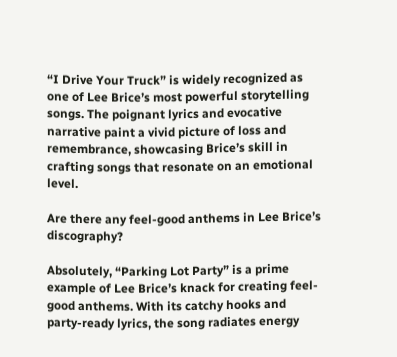“I Drive Your Truck” is widely recognized as one of Lee Brice’s most powerful storytelling songs. The poignant lyrics and evocative narrative paint a vivid picture of loss and remembrance, showcasing Brice’s skill in crafting songs that resonate on an emotional level.

Are there any feel-good anthems in Lee Brice’s discography?

Absolutely, “Parking Lot Party” is a prime example of Lee Brice’s knack for creating feel-good anthems. With its catchy hooks and party-ready lyrics, the song radiates energy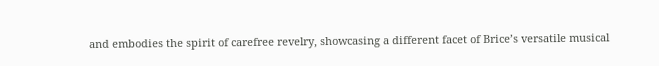and embodies the spirit of carefree revelry, showcasing a different facet of Brice’s versatile musical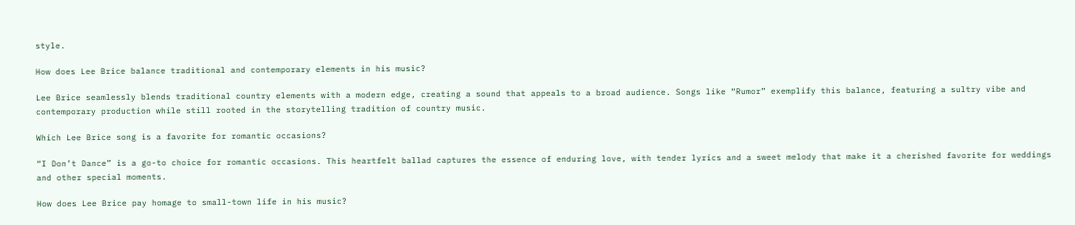style.

How does Lee Brice balance traditional and contemporary elements in his music?

Lee Brice seamlessly blends traditional country elements with a modern edge, creating a sound that appeals to a broad audience. Songs like “Rumor” exemplify this balance, featuring a sultry vibe and contemporary production while still rooted in the storytelling tradition of country music.

Which Lee Brice song is a favorite for romantic occasions?

“I Don’t Dance” is a go-to choice for romantic occasions. This heartfelt ballad captures the essence of enduring love, with tender lyrics and a sweet melody that make it a cherished favorite for weddings and other special moments.

How does Lee Brice pay homage to small-town life in his music?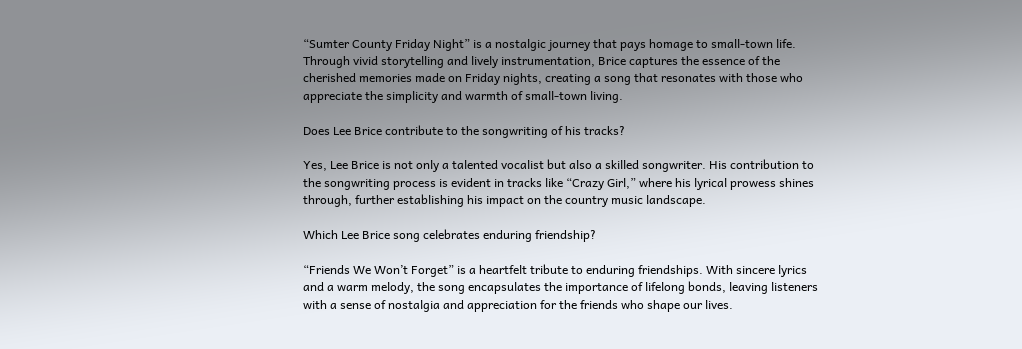“Sumter County Friday Night” is a nostalgic journey that pays homage to small-town life. Through vivid storytelling and lively instrumentation, Brice captures the essence of the cherished memories made on Friday nights, creating a song that resonates with those who appreciate the simplicity and warmth of small-town living.

Does Lee Brice contribute to the songwriting of his tracks?

Yes, Lee Brice is not only a talented vocalist but also a skilled songwriter. His contribution to the songwriting process is evident in tracks like “Crazy Girl,” where his lyrical prowess shines through, further establishing his impact on the country music landscape.

Which Lee Brice song celebrates enduring friendship?

“Friends We Won’t Forget” is a heartfelt tribute to enduring friendships. With sincere lyrics and a warm melody, the song encapsulates the importance of lifelong bonds, leaving listeners with a sense of nostalgia and appreciation for the friends who shape our lives.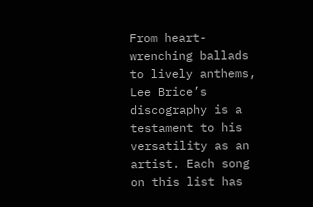From heart-wrenching ballads to lively anthems, Lee Brice’s discography is a testament to his versatility as an artist. Each song on this list has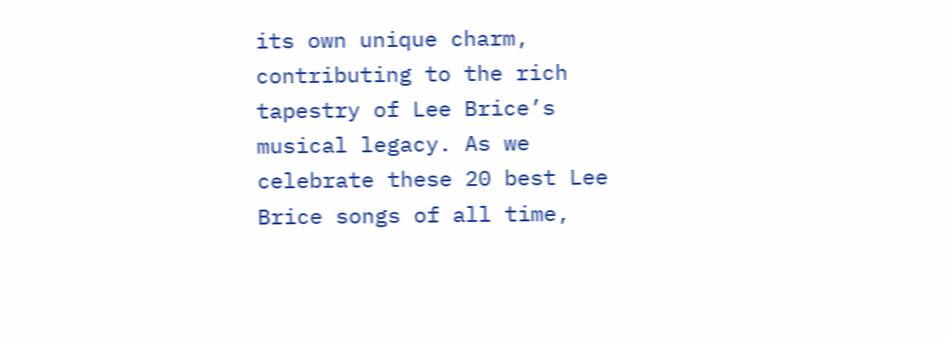its own unique charm, contributing to the rich tapestry of Lee Brice’s musical legacy. As we celebrate these 20 best Lee Brice songs of all time,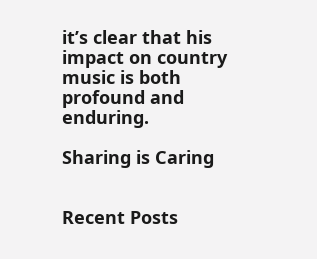it’s clear that his impact on country music is both profound and enduring.

Sharing is Caring


Recent Posts